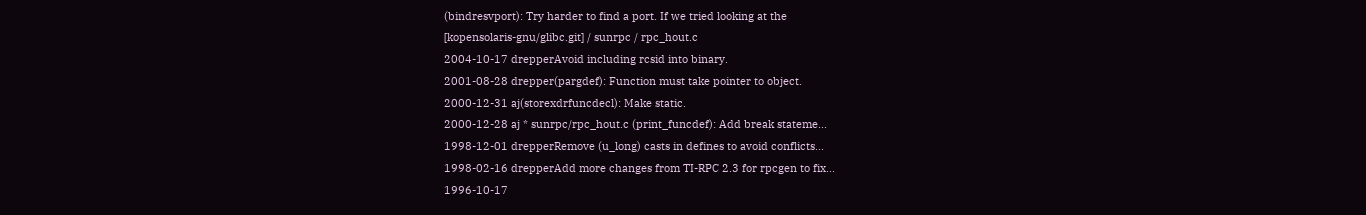(bindresvport): Try harder to find a port. If we tried looking at the
[kopensolaris-gnu/glibc.git] / sunrpc / rpc_hout.c
2004-10-17 drepperAvoid including rcsid into binary.
2001-08-28 drepper(pargdef): Function must take pointer to object.
2000-12-31 aj(storexdrfuncdecl): Make static.
2000-12-28 aj * sunrpc/rpc_hout.c (print_funcdef): Add break stateme...
1998-12-01 drepperRemove (u_long) casts in defines to avoid conflicts...
1998-02-16 drepperAdd more changes from TI-RPC 2.3 for rpcgen to fix...
1996-10-17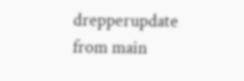drepperupdate from main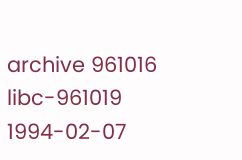archive 961016 libc-961019
1994-02-07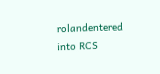rolandentered into RCS